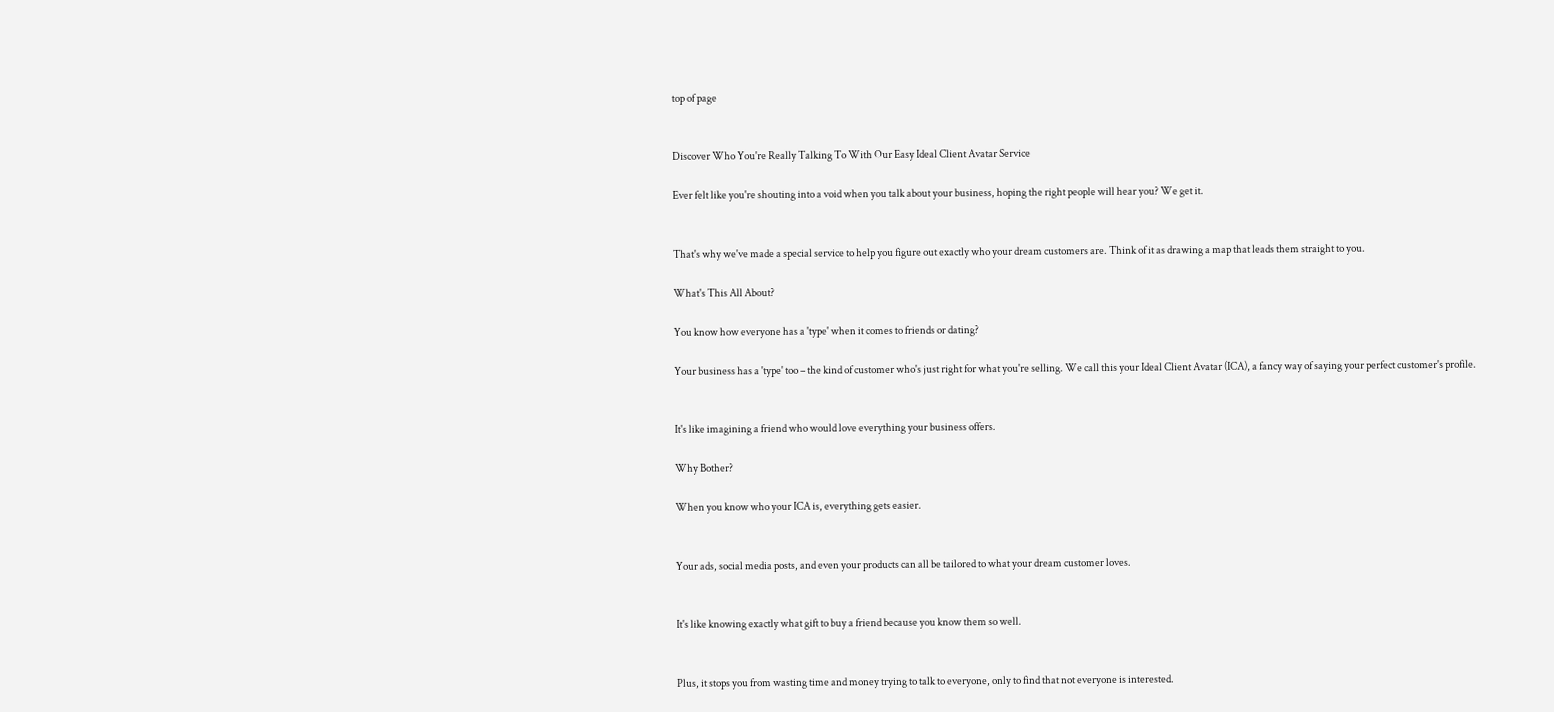top of page


Discover Who You're Really Talking To With Our Easy Ideal Client Avatar Service

Ever felt like you're shouting into a void when you talk about your business, hoping the right people will hear you? We get it.


That's why we've made a special service to help you figure out exactly who your dream customers are. Think of it as drawing a map that leads them straight to you.

What's This All About?

You know how everyone has a 'type' when it comes to friends or dating?

Your business has a 'type' too – the kind of customer who's just right for what you're selling. We call this your Ideal Client Avatar (ICA), a fancy way of saying your perfect customer's profile.


It's like imagining a friend who would love everything your business offers.

Why Bother?

When you know who your ICA is, everything gets easier.


Your ads, social media posts, and even your products can all be tailored to what your dream customer loves.


It's like knowing exactly what gift to buy a friend because you know them so well.


Plus, it stops you from wasting time and money trying to talk to everyone, only to find that not everyone is interested.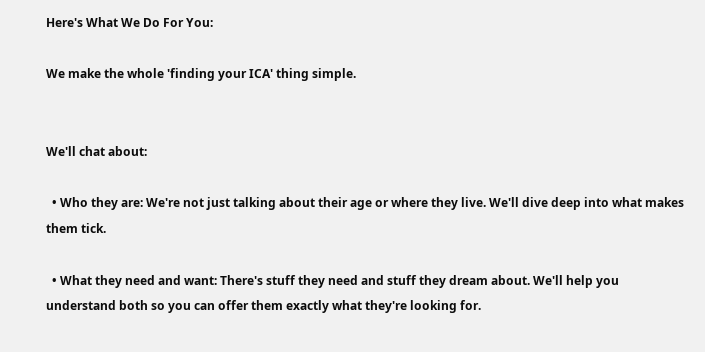Here's What We Do For You:

We make the whole 'finding your ICA' thing simple.


We'll chat about:

  • Who they are: We're not just talking about their age or where they live. We'll dive deep into what makes them tick.

  • What they need and want: There's stuff they need and stuff they dream about. We'll help you understand both so you can offer them exactly what they're looking for.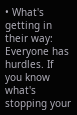• What's getting in their way: Everyone has hurdles. If you know what's stopping your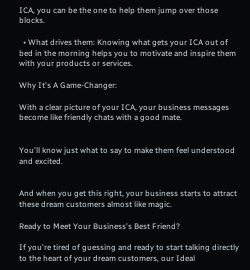ICA, you can be the one to help them jump over those blocks.

  • What drives them: Knowing what gets your ICA out of bed in the morning helps you to motivate and inspire them with your products or services.

Why It's A Game-Changer:

With a clear picture of your ICA, your business messages become like friendly chats with a good mate.


You'll know just what to say to make them feel understood and excited.


And when you get this right, your business starts to attract these dream customers almost like magic.

Ready to Meet Your Business's Best Friend?

If you're tired of guessing and ready to start talking directly to the heart of your dream customers, our Ideal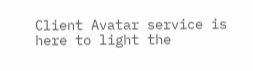Client Avatar service is here to light the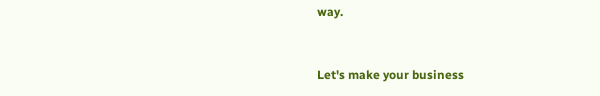way.


Let's make your business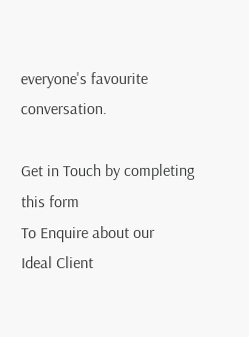everyone's favourite conversation.

Get in Touch by completing this form
To Enquire about our
Ideal Client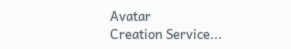Avatar
Creation Service...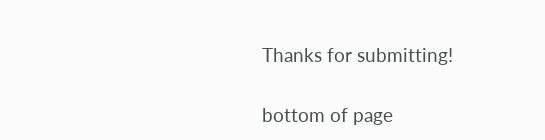Thanks for submitting!

bottom of page